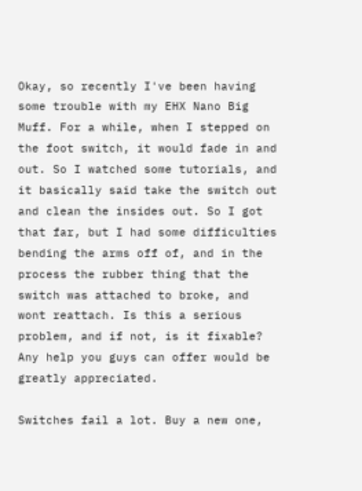Okay, so recently I've been having some trouble with my EHX Nano Big Muff. For a while, when I stepped on the foot switch, it would fade in and out. So I watched some tutorials, and it basically said take the switch out and clean the insides out. So I got that far, but I had some difficulties bending the arms off of, and in the process the rubber thing that the switch was attached to broke, and wont reattach. Is this a serious problem, and if not, is it fixable? Any help you guys can offer would be greatly appreciated.

Switches fail a lot. Buy a new one,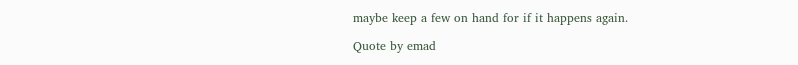maybe keep a few on hand for if it happens again.

Quote by emad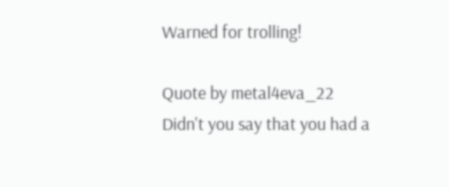Warned for trolling!

Quote by metal4eva_22
Didn't you say that you had a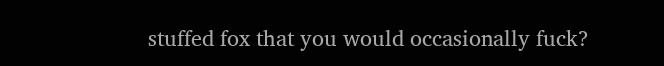stuffed fox that you would occasionally fuck?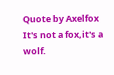Quote by Axelfox
It's not a fox,it's a wolf.